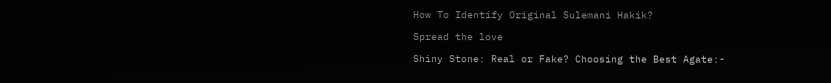How To Identify Original Sulemani Hakik?

Spread the love

Shiny Stone: Real or Fake? Choosing the Best Agate:-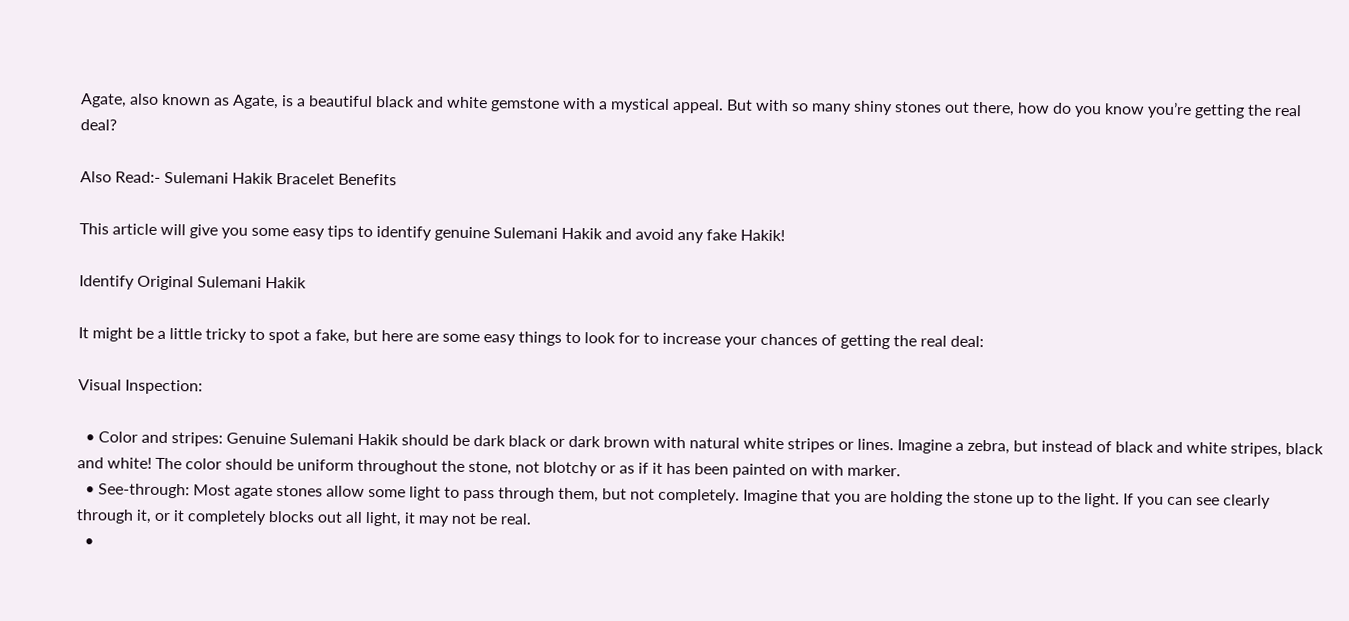Agate, also known as Agate, is a beautiful black and white gemstone with a mystical appeal. But with so many shiny stones out there, how do you know you’re getting the real deal?

Also Read:- Sulemani Hakik Bracelet Benefits

This article will give you some easy tips to identify genuine Sulemani Hakik and avoid any fake Hakik!

Identify Original Sulemani Hakik

It might be a little tricky to spot a fake, but here are some easy things to look for to increase your chances of getting the real deal:

Visual Inspection:

  • Color and stripes: Genuine Sulemani Hakik should be dark black or dark brown with natural white stripes or lines. Imagine a zebra, but instead of black and white stripes, black and white! The color should be uniform throughout the stone, not blotchy or as if it has been painted on with marker.
  • See-through: Most agate stones allow some light to pass through them, but not completely. Imagine that you are holding the stone up to the light. If you can see clearly through it, or it completely blocks out all light, it may not be real.
  •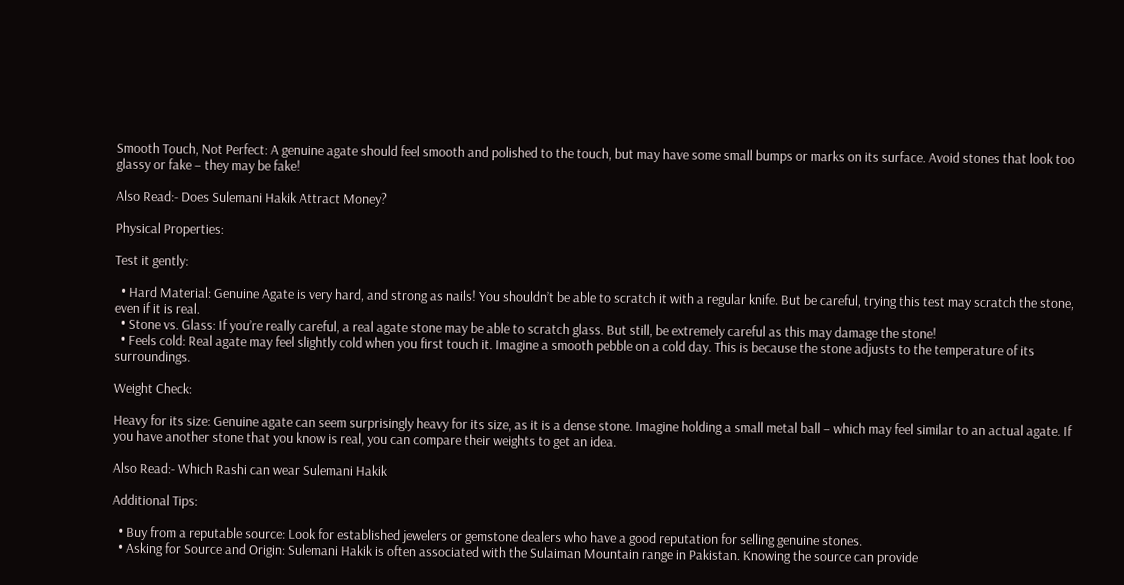Smooth Touch, Not Perfect: A genuine agate should feel smooth and polished to the touch, but may have some small bumps or marks on its surface. Avoid stones that look too glassy or fake – they may be fake!

Also Read:- Does Sulemani Hakik Attract Money?

Physical Properties:

Test it gently:

  • Hard Material: Genuine Agate is very hard, and strong as nails! You shouldn’t be able to scratch it with a regular knife. But be careful, trying this test may scratch the stone, even if it is real.
  • Stone vs. Glass: If you’re really careful, a real agate stone may be able to scratch glass. But still, be extremely careful as this may damage the stone!
  • Feels cold: Real agate may feel slightly cold when you first touch it. Imagine a smooth pebble on a cold day. This is because the stone adjusts to the temperature of its surroundings.

Weight Check:

Heavy for its size: Genuine agate can seem surprisingly heavy for its size, as it is a dense stone. Imagine holding a small metal ball – which may feel similar to an actual agate. If you have another stone that you know is real, you can compare their weights to get an idea.

Also Read:- Which Rashi can wear Sulemani Hakik

Additional Tips:

  • Buy from a reputable source: Look for established jewelers or gemstone dealers who have a good reputation for selling genuine stones.
  • Asking for Source and Origin: Sulemani Hakik is often associated with the Sulaiman Mountain range in Pakistan. Knowing the source can provide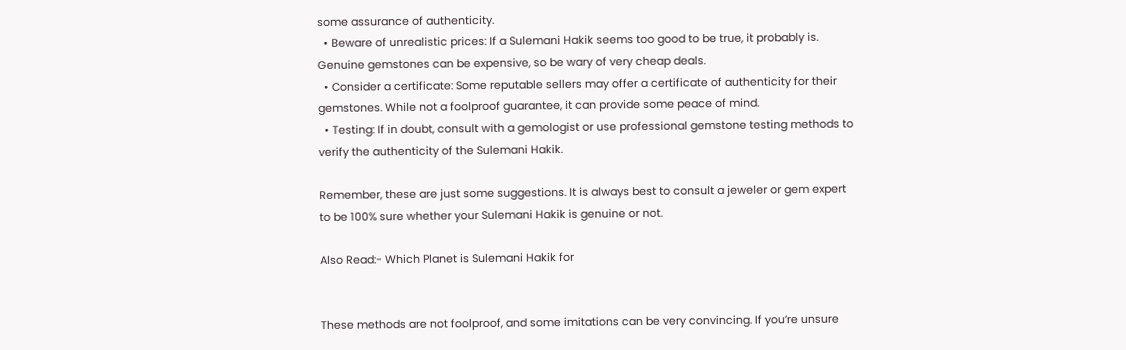some assurance of authenticity.
  • Beware of unrealistic prices: If a Sulemani Hakik seems too good to be true, it probably is. Genuine gemstones can be expensive, so be wary of very cheap deals.
  • Consider a certificate: Some reputable sellers may offer a certificate of authenticity for their gemstones. While not a foolproof guarantee, it can provide some peace of mind.
  • Testing: If in doubt, consult with a gemologist or use professional gemstone testing methods to verify the authenticity of the Sulemani Hakik.

Remember, these are just some suggestions. It is always best to consult a jeweler or gem expert to be 100% sure whether your Sulemani Hakik is genuine or not.

Also Read:- Which Planet is Sulemani Hakik for


These methods are not foolproof, and some imitations can be very convincing. If you’re unsure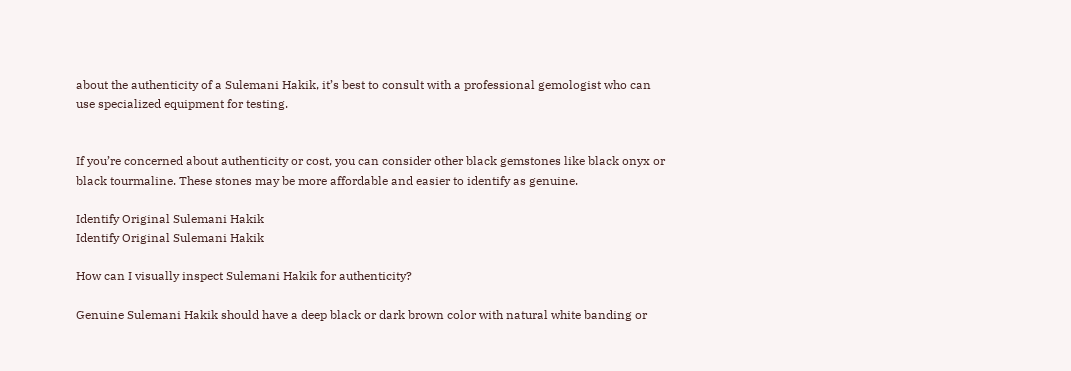about the authenticity of a Sulemani Hakik, it’s best to consult with a professional gemologist who can use specialized equipment for testing.


If you’re concerned about authenticity or cost, you can consider other black gemstones like black onyx or black tourmaline. These stones may be more affordable and easier to identify as genuine.

Identify Original Sulemani Hakik
Identify Original Sulemani Hakik

How can I visually inspect Sulemani Hakik for authenticity?

Genuine Sulemani Hakik should have a deep black or dark brown color with natural white banding or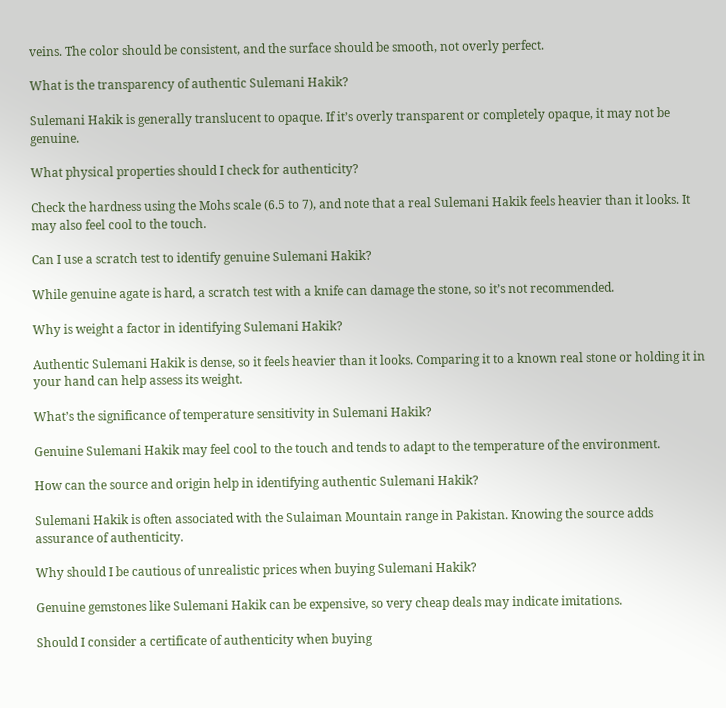veins. The color should be consistent, and the surface should be smooth, not overly perfect.

What is the transparency of authentic Sulemani Hakik?

Sulemani Hakik is generally translucent to opaque. If it’s overly transparent or completely opaque, it may not be genuine.

What physical properties should I check for authenticity?

Check the hardness using the Mohs scale (6.5 to 7), and note that a real Sulemani Hakik feels heavier than it looks. It may also feel cool to the touch.

Can I use a scratch test to identify genuine Sulemani Hakik?

While genuine agate is hard, a scratch test with a knife can damage the stone, so it’s not recommended.

Why is weight a factor in identifying Sulemani Hakik?

Authentic Sulemani Hakik is dense, so it feels heavier than it looks. Comparing it to a known real stone or holding it in your hand can help assess its weight.

What’s the significance of temperature sensitivity in Sulemani Hakik?

Genuine Sulemani Hakik may feel cool to the touch and tends to adapt to the temperature of the environment.

How can the source and origin help in identifying authentic Sulemani Hakik?

Sulemani Hakik is often associated with the Sulaiman Mountain range in Pakistan. Knowing the source adds assurance of authenticity.

Why should I be cautious of unrealistic prices when buying Sulemani Hakik?

Genuine gemstones like Sulemani Hakik can be expensive, so very cheap deals may indicate imitations.

Should I consider a certificate of authenticity when buying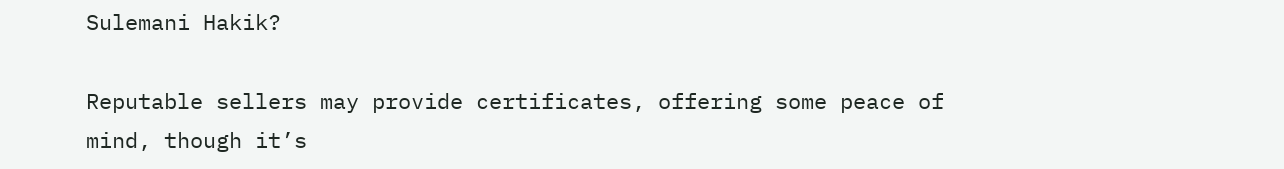Sulemani Hakik?

Reputable sellers may provide certificates, offering some peace of mind, though it’s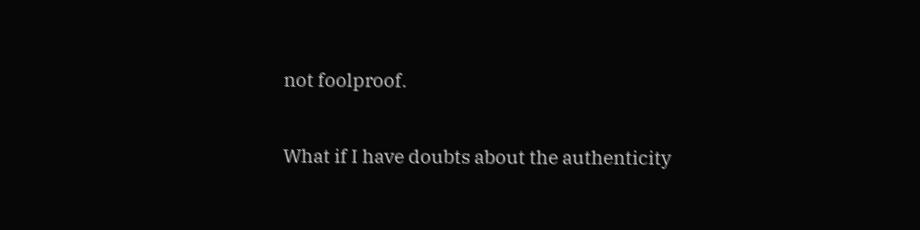not foolproof.

What if I have doubts about the authenticity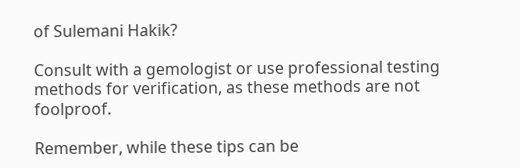of Sulemani Hakik?

Consult with a gemologist or use professional testing methods for verification, as these methods are not foolproof.

Remember, while these tips can be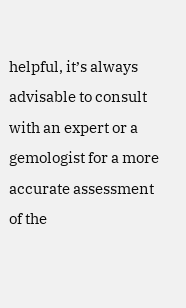helpful, it’s always advisable to consult with an expert or a gemologist for a more accurate assessment of the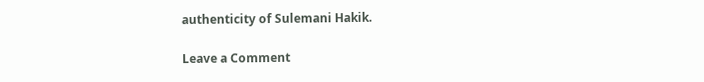authenticity of Sulemani Hakik.

Leave a Comment